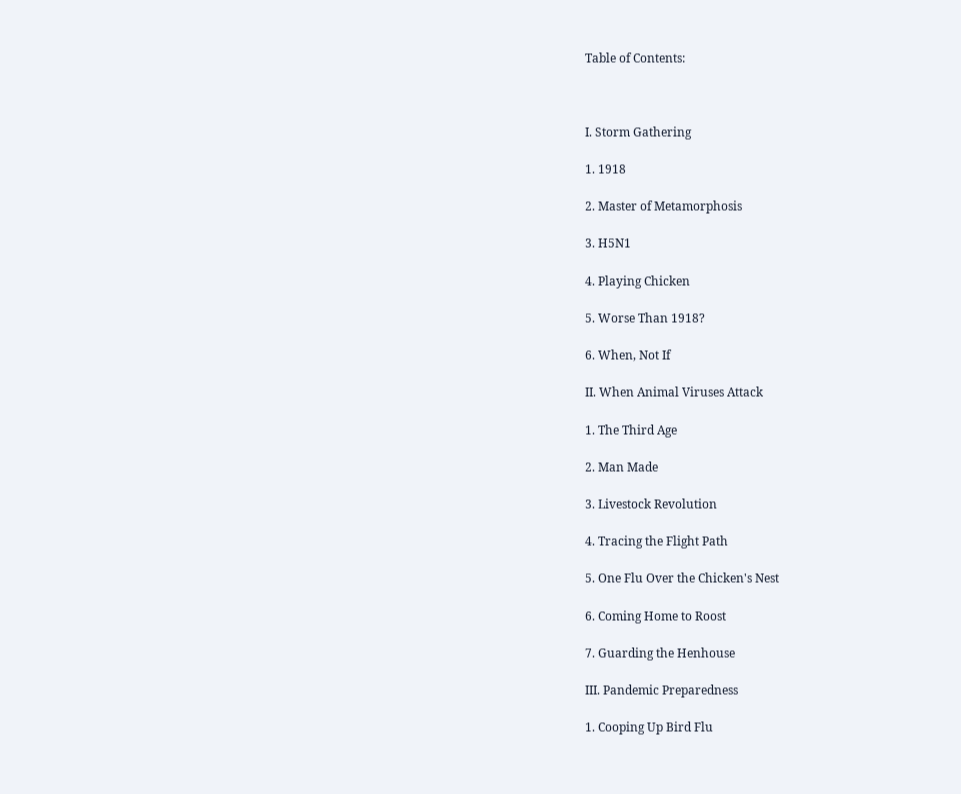Table of Contents:



I. Storm Gathering

1. 1918

2. Master of Metamorphosis

3. H5N1

4. Playing Chicken

5. Worse Than 1918?

6. When, Not If

II. When Animal Viruses Attack

1. The Third Age

2. Man Made

3. Livestock Revolution

4. Tracing the Flight Path

5. One Flu Over the Chicken's Nest

6. Coming Home to Roost

7. Guarding the Henhouse

III. Pandemic Preparedness

1. Cooping Up Bird Flu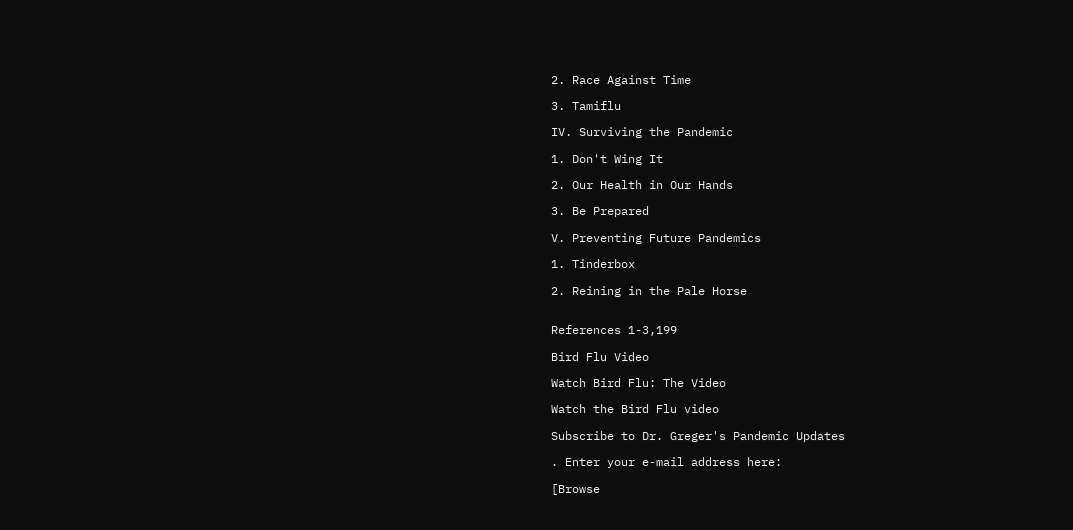2. Race Against Time

3. Tamiflu

IV. Surviving the Pandemic

1. Don't Wing It

2. Our Health in Our Hands

3. Be Prepared

V. Preventing Future Pandemics

1. Tinderbox

2. Reining in the Pale Horse


References 1-3,199

Bird Flu Video

Watch Bird Flu: The Video

Watch the Bird Flu video

Subscribe to Dr. Greger's Pandemic Updates

. Enter your e-mail address here:

[Browse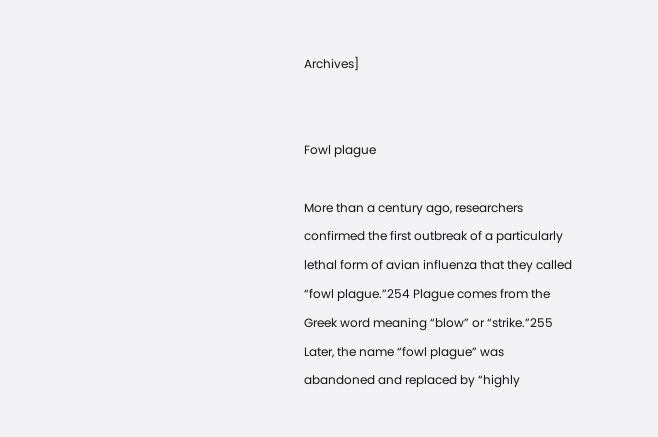Archives]


Fowl plague

More than a century ago, researchers confirmed the first outbreak of a particularly lethal form of avian influenza that they called “fowl plague.”254 Plague comes from the Greek word meaning “blow” or “strike.”255 Later, the name “fowl plague” was abandoned and replaced by “highly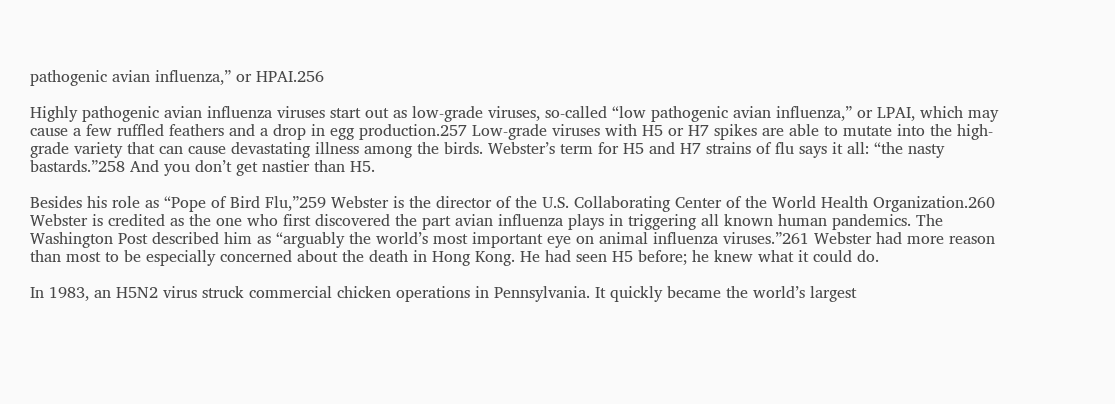pathogenic avian influenza,” or HPAI.256

Highly pathogenic avian influenza viruses start out as low-grade viruses, so-called “low pathogenic avian influenza,” or LPAI, which may cause a few ruffled feathers and a drop in egg production.257 Low-grade viruses with H5 or H7 spikes are able to mutate into the high-grade variety that can cause devastating illness among the birds. Webster’s term for H5 and H7 strains of flu says it all: “the nasty bastards.”258 And you don’t get nastier than H5.

Besides his role as “Pope of Bird Flu,”259 Webster is the director of the U.S. Collaborating Center of the World Health Organization.260 Webster is credited as the one who first discovered the part avian influenza plays in triggering all known human pandemics. The Washington Post described him as “arguably the world’s most important eye on animal influenza viruses.”261 Webster had more reason than most to be especially concerned about the death in Hong Kong. He had seen H5 before; he knew what it could do.

In 1983, an H5N2 virus struck commercial chicken operations in Pennsylvania. It quickly became the world’s largest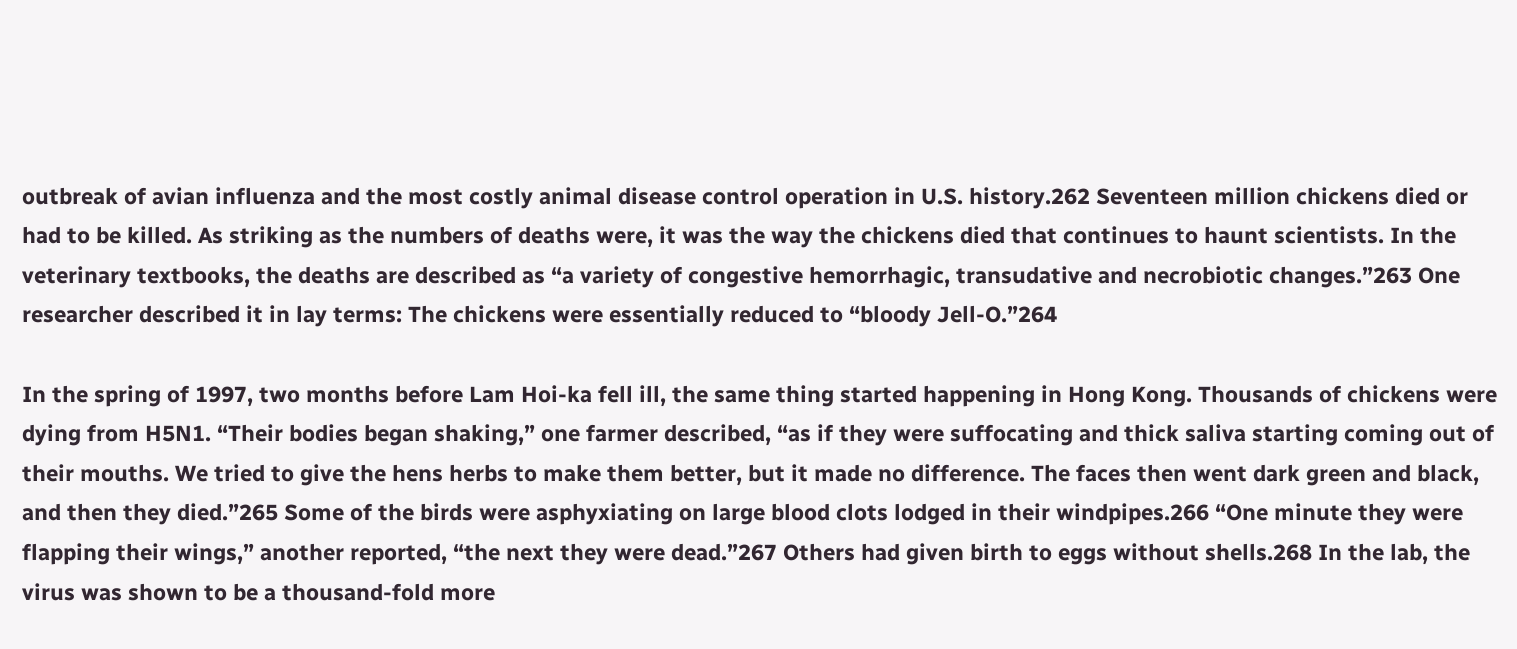outbreak of avian influenza and the most costly animal disease control operation in U.S. history.262 Seventeen million chickens died or had to be killed. As striking as the numbers of deaths were, it was the way the chickens died that continues to haunt scientists. In the veterinary textbooks, the deaths are described as “a variety of congestive hemorrhagic, transudative and necrobiotic changes.”263 One researcher described it in lay terms: The chickens were essentially reduced to “bloody Jell-O.”264

In the spring of 1997, two months before Lam Hoi-ka fell ill, the same thing started happening in Hong Kong. Thousands of chickens were dying from H5N1. “Their bodies began shaking,” one farmer described, “as if they were suffocating and thick saliva starting coming out of their mouths. We tried to give the hens herbs to make them better, but it made no difference. The faces then went dark green and black, and then they died.”265 Some of the birds were asphyxiating on large blood clots lodged in their windpipes.266 “One minute they were flapping their wings,” another reported, “the next they were dead.”267 Others had given birth to eggs without shells.268 In the lab, the virus was shown to be a thousand-fold more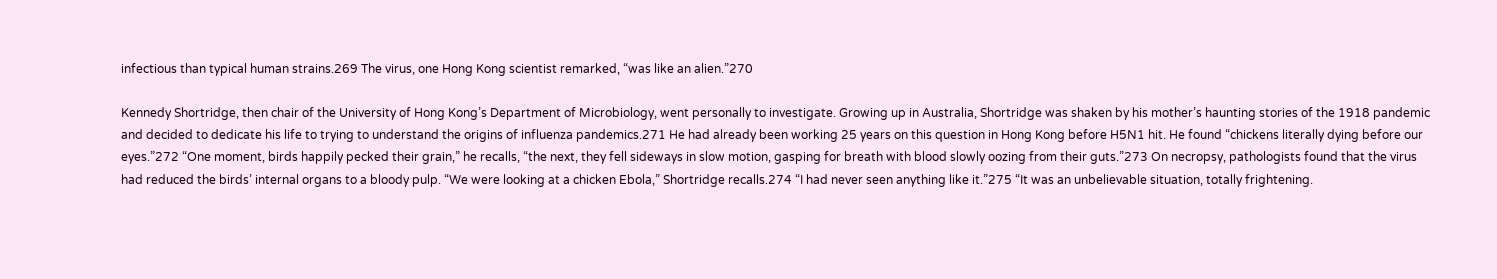infectious than typical human strains.269 The virus, one Hong Kong scientist remarked, “was like an alien.”270

Kennedy Shortridge, then chair of the University of Hong Kong’s Department of Microbiology, went personally to investigate. Growing up in Australia, Shortridge was shaken by his mother’s haunting stories of the 1918 pandemic and decided to dedicate his life to trying to understand the origins of influenza pandemics.271 He had already been working 25 years on this question in Hong Kong before H5N1 hit. He found “chickens literally dying before our eyes.”272 “One moment, birds happily pecked their grain,” he recalls, “the next, they fell sideways in slow motion, gasping for breath with blood slowly oozing from their guts.”273 On necropsy, pathologists found that the virus had reduced the birds’ internal organs to a bloody pulp. “We were looking at a chicken Ebola,” Shortridge recalls.274 “I had never seen anything like it.”275 “It was an unbelievable situation, totally frightening.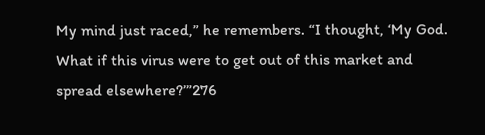My mind just raced,” he remembers. “I thought, ‘My God. What if this virus were to get out of this market and spread elsewhere?’”276